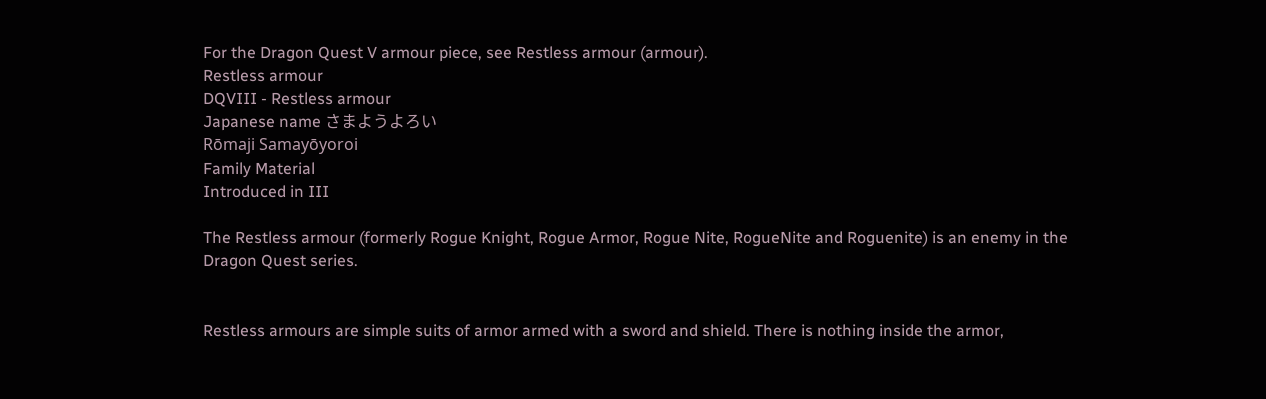For the Dragon Quest V armour piece, see Restless armour (armour).
Restless armour
DQVIII - Restless armour
Japanese name さまようよろい
Rōmaji Samayōyoroi
Family Material
Introduced in III

The Restless armour (formerly Rogue Knight, Rogue Armor, Rogue Nite, RogueNite and Roguenite) is an enemy in the Dragon Quest series.


Restless armours are simple suits of armor armed with a sword and shield. There is nothing inside the armor,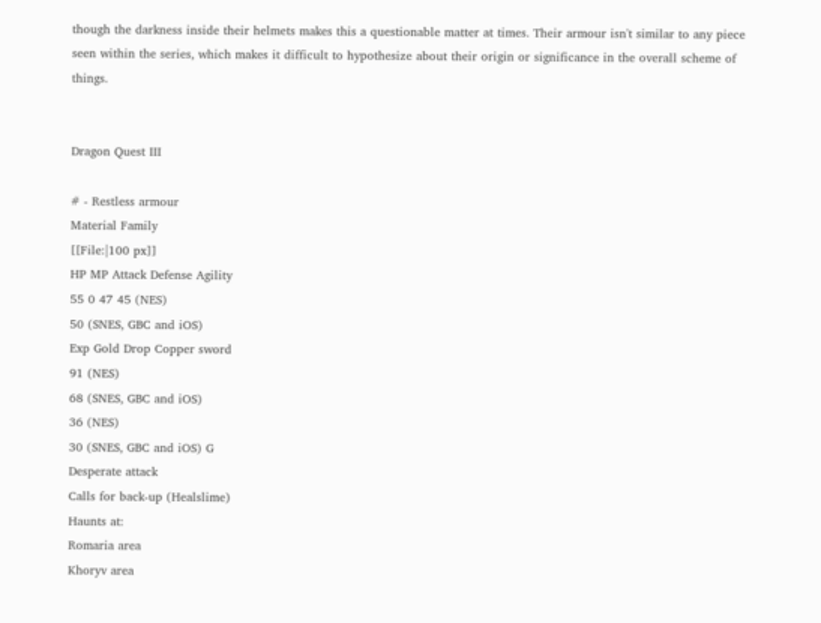though the darkness inside their helmets makes this a questionable matter at times. Their armour isn't similar to any piece seen within the series, which makes it difficult to hypothesize about their origin or significance in the overall scheme of things.


Dragon Quest III

# - Restless armour
Material Family
[[File:|100 px]]
HP MP Attack Defense Agility
55 0 47 45 (NES)
50 (SNES, GBC and iOS)
Exp Gold Drop Copper sword
91 (NES)
68 (SNES, GBC and iOS)
36 (NES)
30 (SNES, GBC and iOS) G
Desperate attack
Calls for back-up (Healslime)
Haunts at:
Romaria area
Khoryv area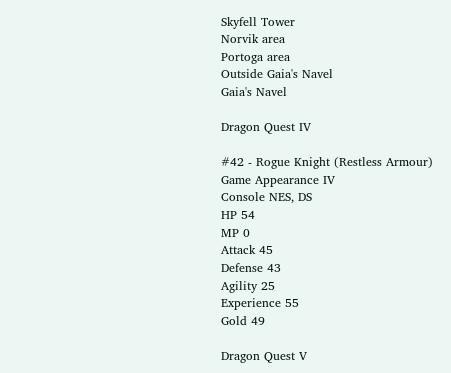Skyfell Tower
Norvik area
Portoga area
Outside Gaia's Navel
Gaia's Navel

Dragon Quest IV

#42 - Rogue Knight (Restless Armour)
Game Appearance IV
Console NES, DS
HP 54
MP 0
Attack 45
Defense 43
Agility 25
Experience 55
Gold 49

Dragon Quest V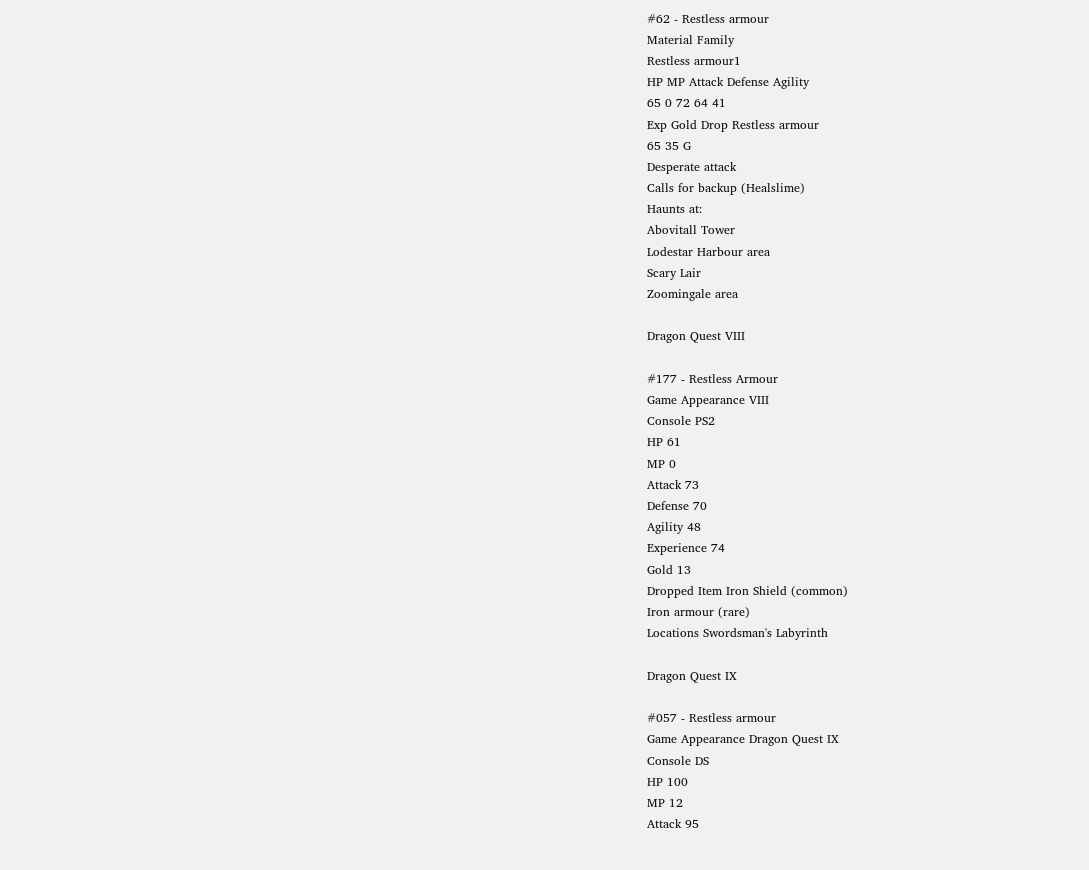#62 - Restless armour
Material Family
Restless armour1
HP MP Attack Defense Agility
65 0 72 64 41
Exp Gold Drop Restless armour
65 35 G
Desperate attack
Calls for backup (Healslime)
Haunts at:
Abovitall Tower
Lodestar Harbour area
Scary Lair
Zoomingale area

Dragon Quest VIII

#177 - Restless Armour
Game Appearance VIII
Console PS2
HP 61
MP 0
Attack 73
Defense 70
Agility 48
Experience 74
Gold 13
Dropped Item Iron Shield (common)
Iron armour (rare)
Locations Swordsman's Labyrinth

Dragon Quest IX

#057 - Restless armour
Game Appearance Dragon Quest IX
Console DS
HP 100
MP 12
Attack 95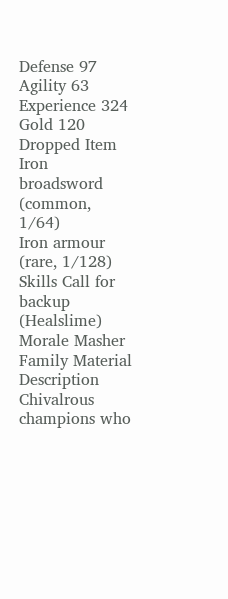Defense 97
Agility 63
Experience 324
Gold 120
Dropped Item Iron broadsword (common, 1/64)
Iron armour (rare, 1/128)
Skills Call for backup (Healslime)
Morale Masher
Family Material
Description Chivalrous champions who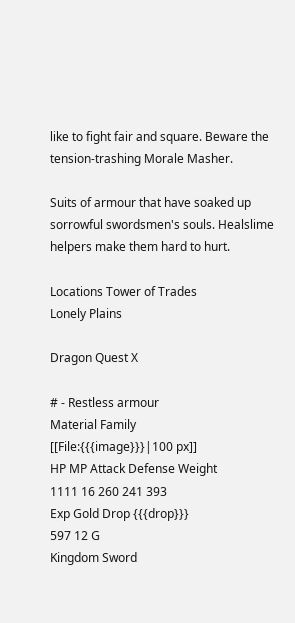like to fight fair and square. Beware the tension-trashing Morale Masher.

Suits of armour that have soaked up sorrowful swordsmen's souls. Healslime helpers make them hard to hurt.

Locations Tower of Trades
Lonely Plains

Dragon Quest X

# - Restless armour
Material Family
[[File:{{{image}}}|100 px]]
HP MP Attack Defense Weight
1111 16 260 241 393
Exp Gold Drop {{{drop}}}
597 12 G
Kingdom Sword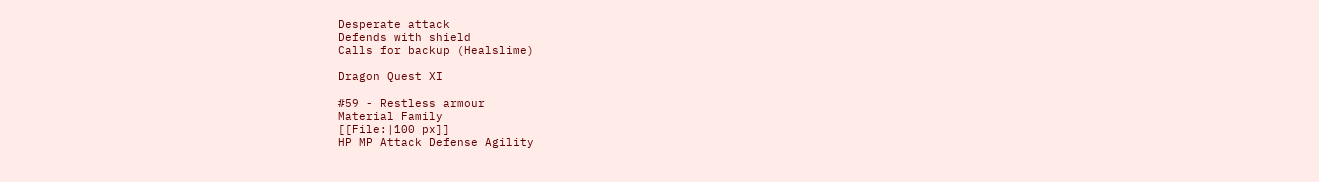Desperate attack
Defends with shield
Calls for backup (Healslime)

Dragon Quest XI

#59 - Restless armour
Material Family
[[File:|100 px]]
HP MP Attack Defense Agility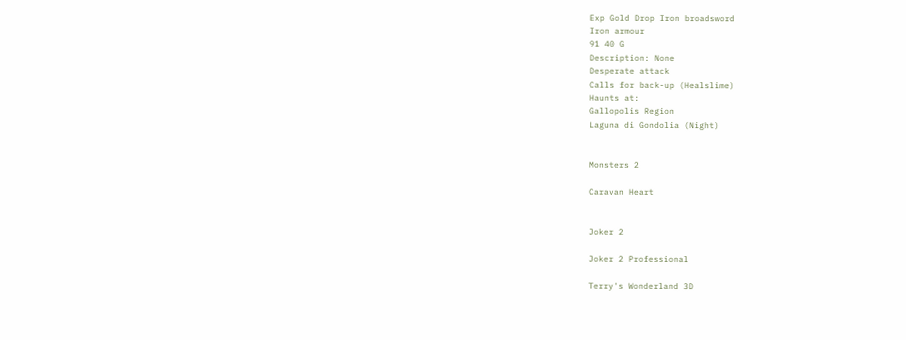Exp Gold Drop Iron broadsword
Iron armour
91 40 G
Description: None
Desperate attack
Calls for back-up (Healslime)
Haunts at:
Gallopolis Region
Laguna di Gondolia (Night)


Monsters 2

Caravan Heart


Joker 2

Joker 2 Professional

Terry's Wonderland 3D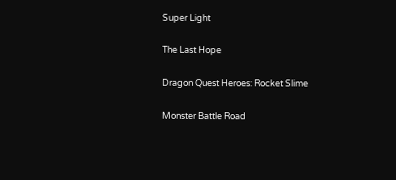Super Light

The Last Hope

Dragon Quest Heroes: Rocket Slime

Monster Battle Road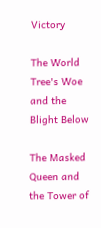Victory

The World Tree's Woe and the Blight Below

The Masked Queen and the Tower of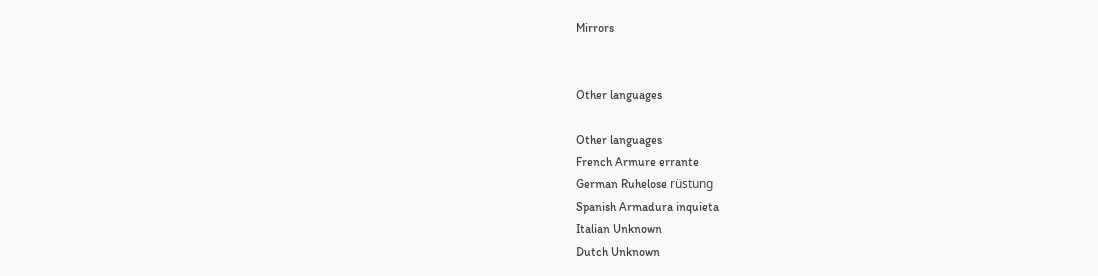Mirrors


Other languages

Other languages
French Armure errante
German Ruhelose rüstung
Spanish Armadura inquieta
Italian Unknown
Dutch Unknown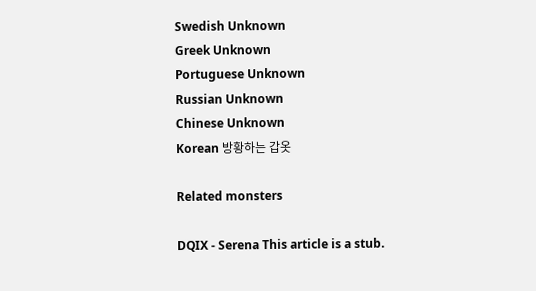Swedish Unknown
Greek Unknown
Portuguese Unknown
Russian Unknown
Chinese Unknown
Korean 방황하는 갑옷

Related monsters

DQIX - Serena This article is a stub.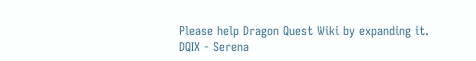Please help Dragon Quest Wiki by expanding it.
DQIX - Serena